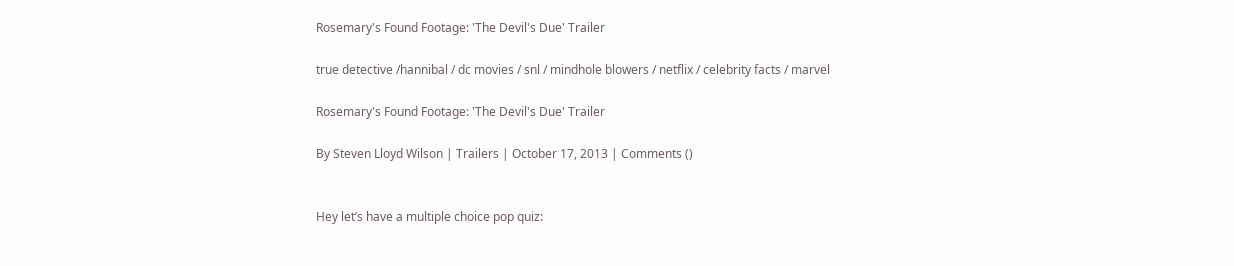Rosemary's Found Footage: 'The Devil's Due' Trailer

true detective /hannibal / dc movies / snl / mindhole blowers / netflix / celebrity facts / marvel

Rosemary's Found Footage: 'The Devil's Due' Trailer

By Steven Lloyd Wilson | Trailers | October 17, 2013 | Comments ()


Hey let’s have a multiple choice pop quiz: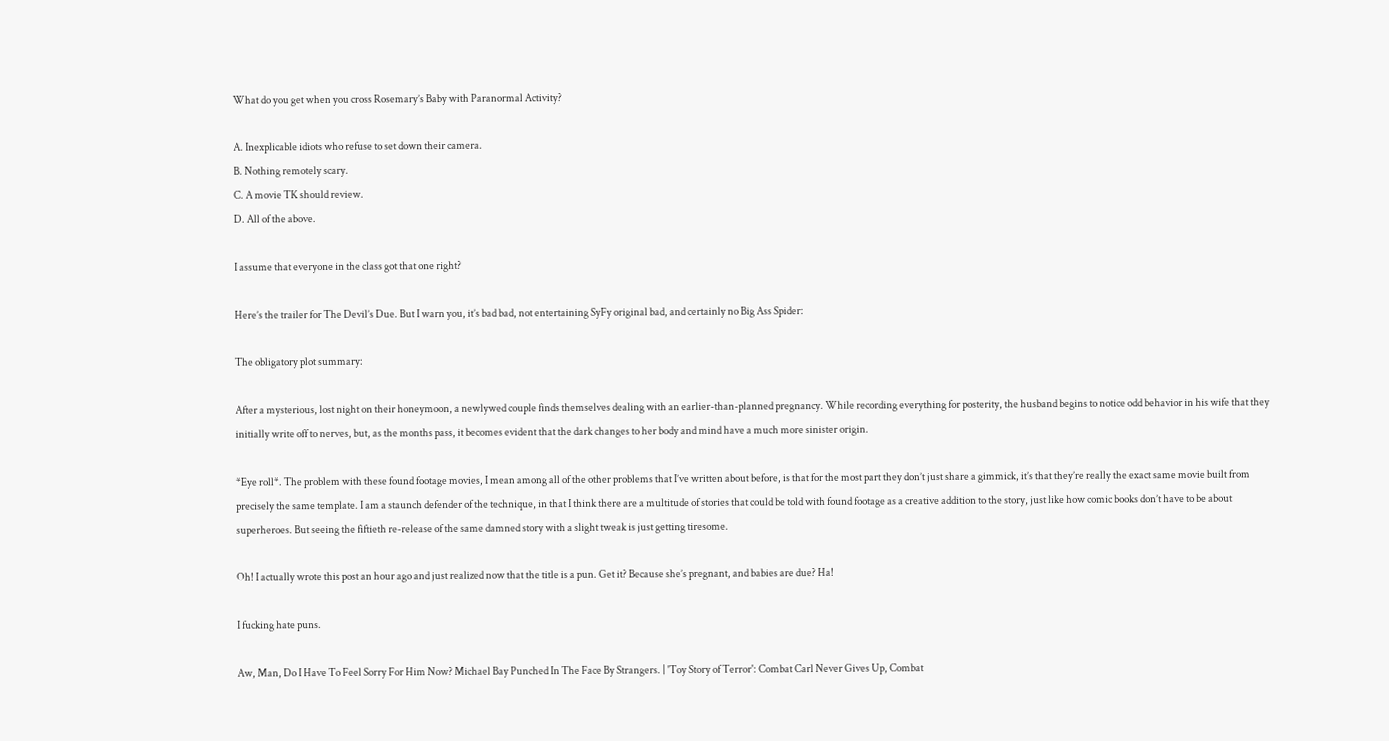What do you get when you cross Rosemary’s Baby with Paranormal Activity?

A. Inexplicable idiots who refuse to set down their camera.
B. Nothing remotely scary.
C. A movie TK should review.
D. All of the above.

I assume that everyone in the class got that one right?

Here’s the trailer for The Devil’s Due. But I warn you, it’s bad bad, not entertaining SyFy original bad, and certainly no Big Ass Spider:

The obligatory plot summary:

After a mysterious, lost night on their honeymoon, a newlywed couple finds themselves dealing with an earlier-than-planned pregnancy. While recording everything for posterity, the husband begins to notice odd behavior in his wife that they initially write off to nerves, but, as the months pass, it becomes evident that the dark changes to her body and mind have a much more sinister origin.

*Eye roll*. The problem with these found footage movies, I mean among all of the other problems that I’ve written about before, is that for the most part they don’t just share a gimmick, it’s that they’re really the exact same movie built from precisely the same template. I am a staunch defender of the technique, in that I think there are a multitude of stories that could be told with found footage as a creative addition to the story, just like how comic books don’t have to be about superheroes. But seeing the fiftieth re-release of the same damned story with a slight tweak is just getting tiresome.

Oh! I actually wrote this post an hour ago and just realized now that the title is a pun. Get it? Because she’s pregnant, and babies are due? Ha!

I fucking hate puns.

Aw, Man, Do I Have To Feel Sorry For Him Now? Michael Bay Punched In The Face By Strangers. | 'Toy Story of Terror': Combat Carl Never Gives Up, Combat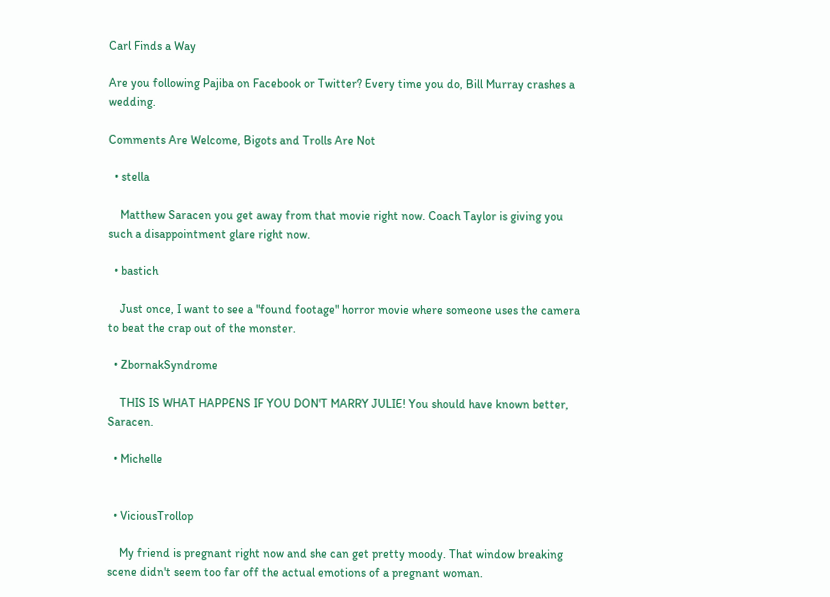Carl Finds a Way

Are you following Pajiba on Facebook or Twitter? Every time you do, Bill Murray crashes a wedding.

Comments Are Welcome, Bigots and Trolls Are Not

  • stella

    Matthew Saracen you get away from that movie right now. Coach Taylor is giving you such a disappointment glare right now.

  • bastich

    Just once, I want to see a "found footage" horror movie where someone uses the camera to beat the crap out of the monster.

  • ZbornakSyndrome

    THIS IS WHAT HAPPENS IF YOU DON'T MARRY JULIE! You should have known better, Saracen.

  • Michelle


  • ViciousTrollop

    My friend is pregnant right now and she can get pretty moody. That window breaking scene didn't seem too far off the actual emotions of a pregnant woman.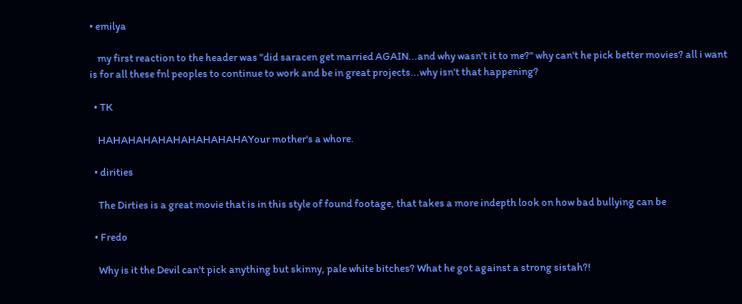• emilya

    my first reaction to the header was "did saracen get married AGAIN...and why wasn't it to me?" why can't he pick better movies? all i want is for all these fnl peoples to continue to work and be in great projects...why isn't that happening?

  • TK

    HAHAHAHAHAHAHAHAHAHAYour mother's a whore.

  • dirities

    The Dirties is a great movie that is in this style of found footage, that takes a more indepth look on how bad bullying can be

  • Fredo

    Why is it the Devil can't pick anything but skinny, pale white bitches? What he got against a strong sistah?!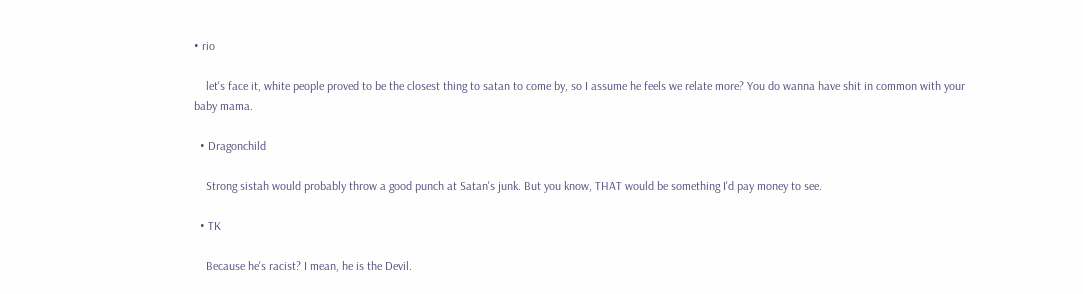• rio

    let's face it, white people proved to be the closest thing to satan to come by, so I assume he feels we relate more? You do wanna have shit in common with your baby mama.

  • Dragonchild

    Strong sistah would probably throw a good punch at Satan's junk. But you know, THAT would be something I'd pay money to see.

  • TK

    Because he's racist? I mean, he is the Devil.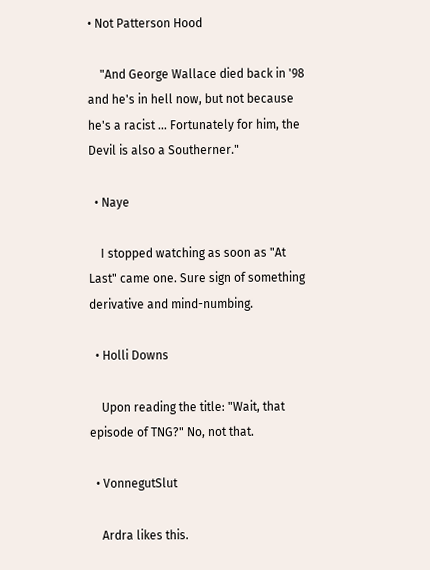• Not Patterson Hood

    "And George Wallace died back in '98 and he's in hell now, but not because he's a racist ... Fortunately for him, the Devil is also a Southerner."

  • Naye

    I stopped watching as soon as "At Last" came one. Sure sign of something derivative and mind-numbing.

  • Holli Downs

    Upon reading the title: "Wait, that episode of TNG?" No, not that.

  • VonnegutSlut

    Ardra likes this.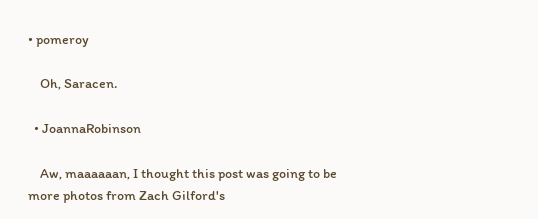• pomeroy

    Oh, Saracen.

  • JoannaRobinson

    Aw, maaaaaan, I thought this post was going to be more photos from Zach Gilford's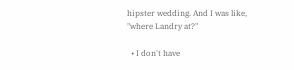hipster wedding. And I was like, "where Landry at?"

  • I don't have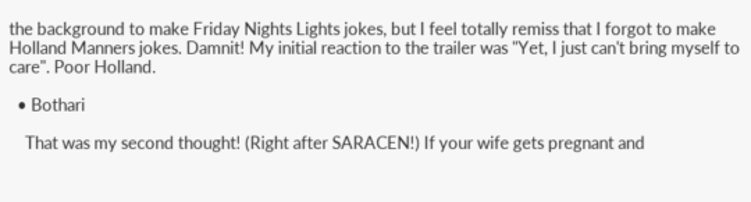the background to make Friday Nights Lights jokes, but I feel totally remiss that I forgot to make Holland Manners jokes. Damnit! My initial reaction to the trailer was "Yet, I just can't bring myself to care". Poor Holland.

  • Bothari

    That was my second thought! (Right after SARACEN!) If your wife gets pregnant and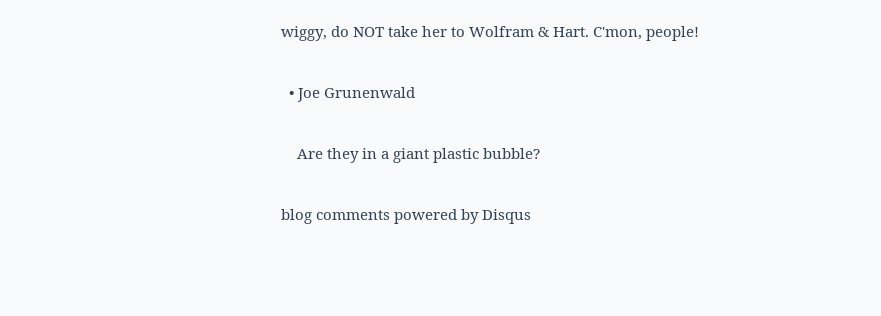wiggy, do NOT take her to Wolfram & Hart. C'mon, people!

  • Joe Grunenwald

    Are they in a giant plastic bubble?

blog comments powered by Disqus